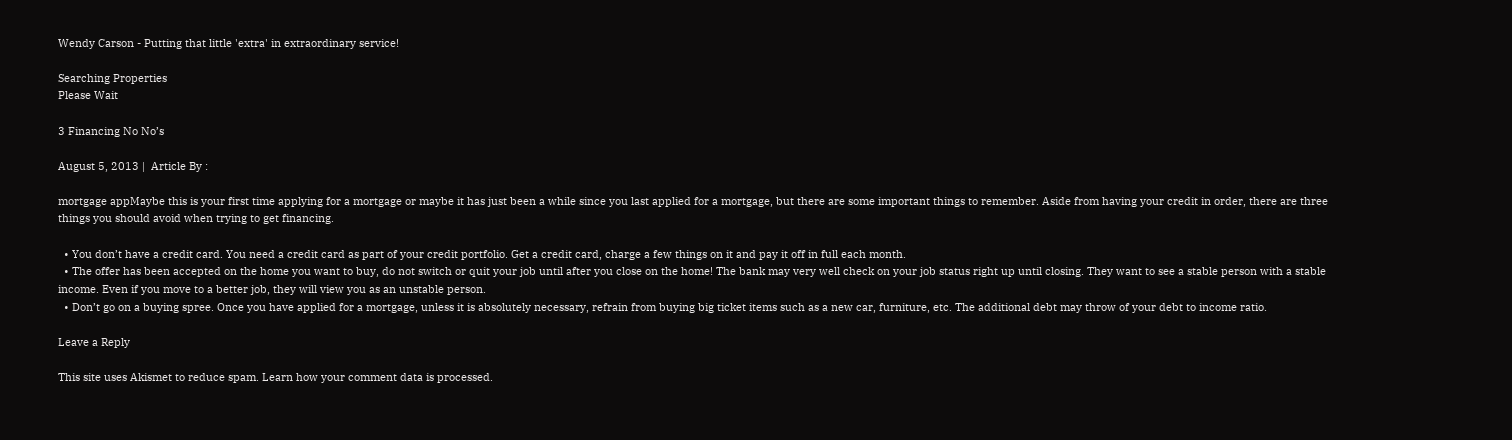Wendy Carson - Putting that little 'extra' in extraordinary service!

Searching Properties
Please Wait

3 Financing No No’s

August 5, 2013 |  Article By :

mortgage appMaybe this is your first time applying for a mortgage or maybe it has just been a while since you last applied for a mortgage, but there are some important things to remember. Aside from having your credit in order, there are three things you should avoid when trying to get financing.

  • You don’t have a credit card. You need a credit card as part of your credit portfolio. Get a credit card, charge a few things on it and pay it off in full each month.
  • The offer has been accepted on the home you want to buy, do not switch or quit your job until after you close on the home! The bank may very well check on your job status right up until closing. They want to see a stable person with a stable income. Even if you move to a better job, they will view you as an unstable person.
  • Don’t go on a buying spree. Once you have applied for a mortgage, unless it is absolutely necessary, refrain from buying big ticket items such as a new car, furniture, etc. The additional debt may throw of your debt to income ratio.

Leave a Reply

This site uses Akismet to reduce spam. Learn how your comment data is processed.